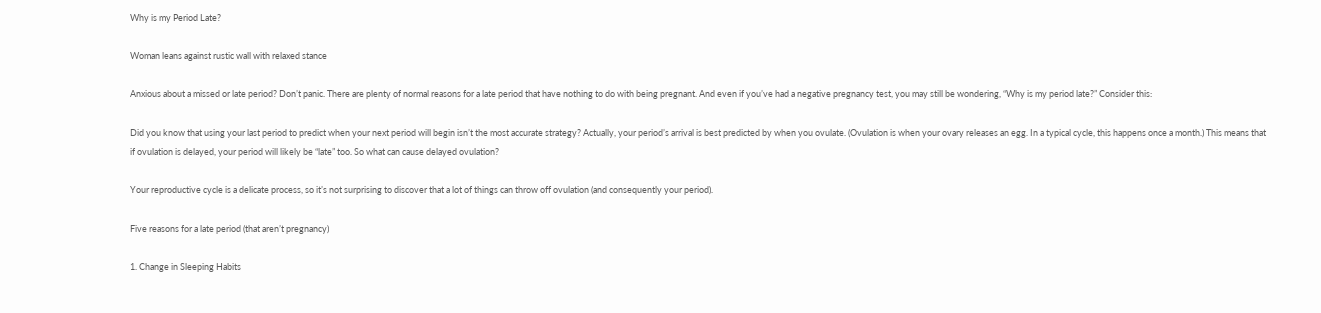Why is my Period Late?

Woman leans against rustic wall with relaxed stance

Anxious about a missed or late period? Don’t panic. There are plenty of normal reasons for a late period that have nothing to do with being pregnant. And even if you’ve had a negative pregnancy test, you may still be wondering, “Why is my period late?” Consider this:

Did you know that using your last period to predict when your next period will begin isn’t the most accurate strategy? Actually, your period’s arrival is best predicted by when you ovulate. (Ovulation is when your ovary releases an egg. In a typical cycle, this happens once a month.) This means that if ovulation is delayed, your period will likely be “late” too. So what can cause delayed ovulation?

Your reproductive cycle is a delicate process, so it’s not surprising to discover that a lot of things can throw off ovulation (and consequently your period).

Five reasons for a late period (that aren’t pregnancy)

1. Change in Sleeping Habits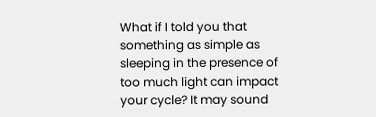What if I told you that something as simple as sleeping in the presence of too much light can impact your cycle? It may sound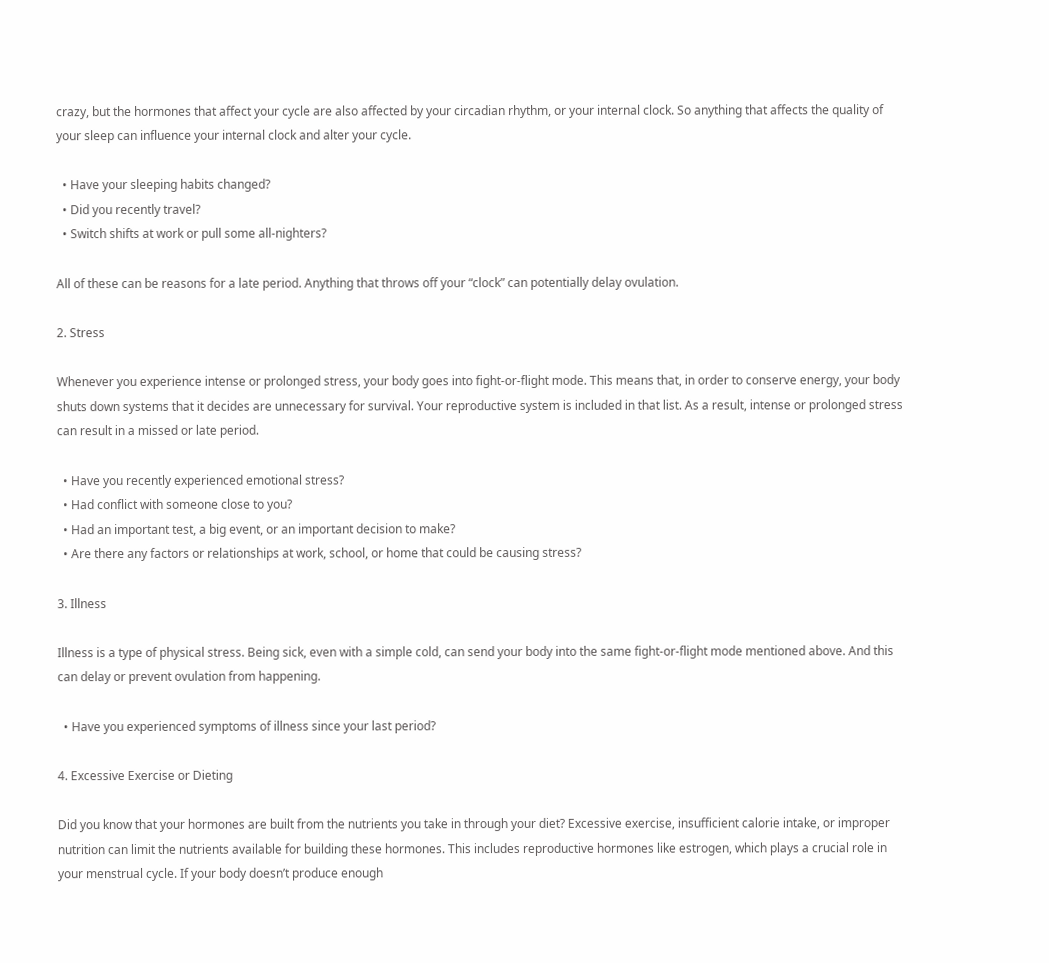crazy, but the hormones that affect your cycle are also affected by your circadian rhythm, or your internal clock. So anything that affects the quality of your sleep can influence your internal clock and alter your cycle.

  • Have your sleeping habits changed?
  • Did you recently travel?
  • Switch shifts at work or pull some all-nighters?

All of these can be reasons for a late period. Anything that throws off your “clock” can potentially delay ovulation.

2. Stress

Whenever you experience intense or prolonged stress, your body goes into fight-or-flight mode. This means that, in order to conserve energy, your body shuts down systems that it decides are unnecessary for survival. Your reproductive system is included in that list. As a result, intense or prolonged stress can result in a missed or late period.

  • Have you recently experienced emotional stress?
  • Had conflict with someone close to you?
  • Had an important test, a big event, or an important decision to make?
  • Are there any factors or relationships at work, school, or home that could be causing stress?

3. Illness

Illness is a type of physical stress. Being sick, even with a simple cold, can send your body into the same fight-or-flight mode mentioned above. And this can delay or prevent ovulation from happening.

  • Have you experienced symptoms of illness since your last period?

4. Excessive Exercise or Dieting

Did you know that your hormones are built from the nutrients you take in through your diet? Excessive exercise, insufficient calorie intake, or improper nutrition can limit the nutrients available for building these hormones. This includes reproductive hormones like estrogen, which plays a crucial role in your menstrual cycle. If your body doesn’t produce enough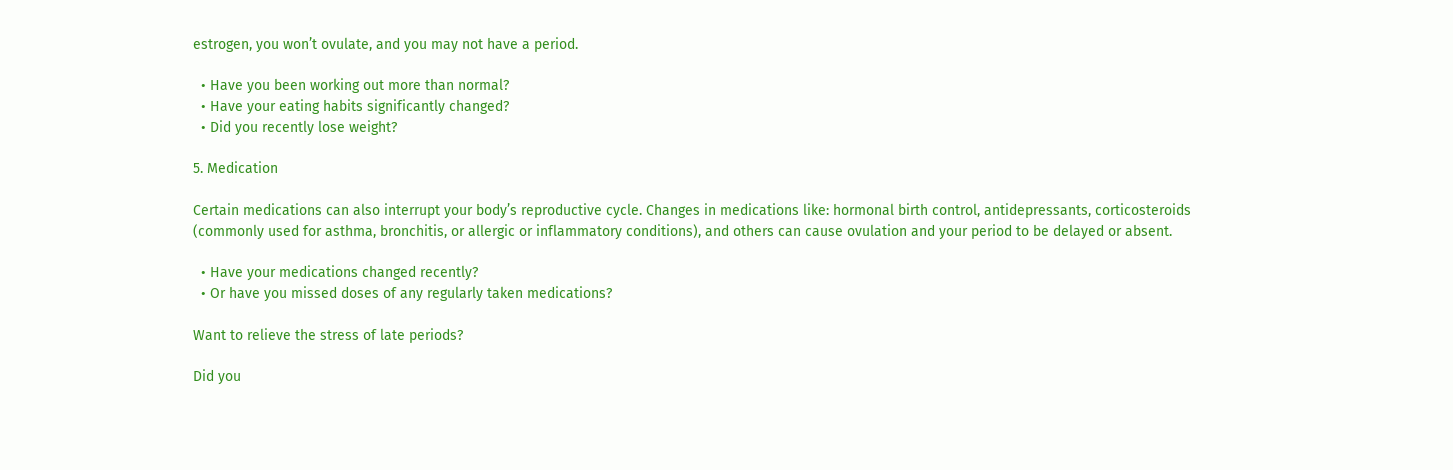estrogen, you won’t ovulate, and you may not have a period.

  • Have you been working out more than normal?
  • Have your eating habits significantly changed?
  • Did you recently lose weight?

5. Medication

Certain medications can also interrupt your body’s reproductive cycle. Changes in medications like: hormonal birth control, antidepressants, corticosteroids (commonly used for asthma, bronchitis, or allergic or inflammatory conditions), and others can cause ovulation and your period to be delayed or absent.

  • Have your medications changed recently?
  • Or have you missed doses of any regularly taken medications?

Want to relieve the stress of late periods?

Did you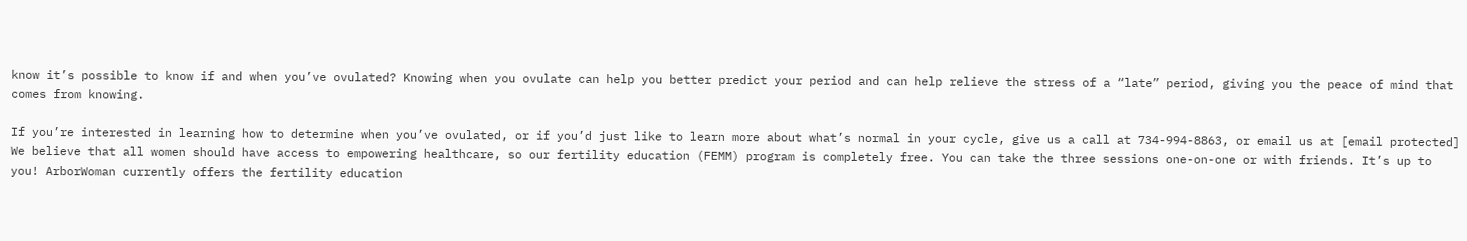know it’s possible to know if and when you’ve ovulated? Knowing when you ovulate can help you better predict your period and can help relieve the stress of a “late” period, giving you the peace of mind that comes from knowing.

If you’re interested in learning how to determine when you’ve ovulated, or if you’d just like to learn more about what’s normal in your cycle, give us a call at 734-994-8863, or email us at [email protected] We believe that all women should have access to empowering healthcare, so our fertility education (FEMM) program is completely free. You can take the three sessions one-on-one or with friends. It’s up to you! ArborWoman currently offers the fertility education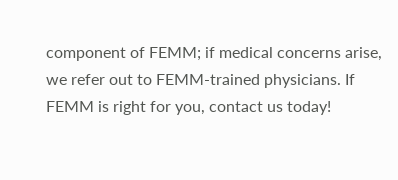component of FEMM; if medical concerns arise, we refer out to FEMM-trained physicians. If FEMM is right for you, contact us today!